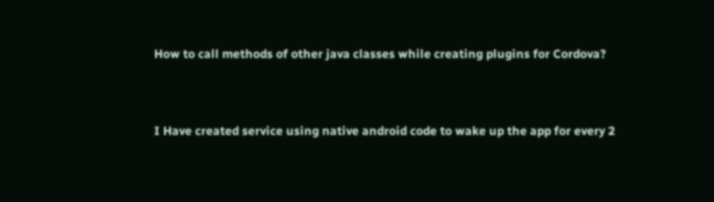How to call methods of other java classes while creating plugins for Cordova?


I Have created service using native android code to wake up the app for every 2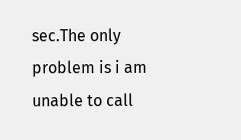sec.The only problem is i am unable to call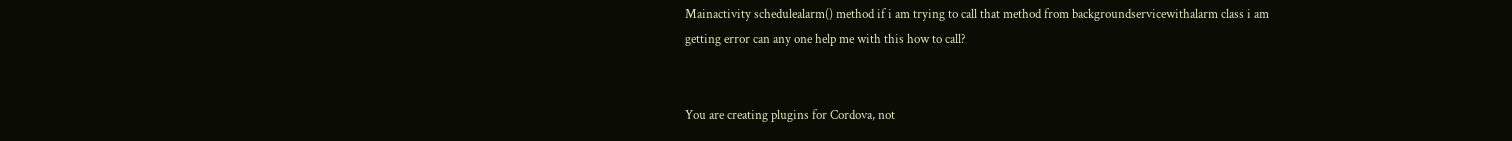Mainactivity schedulealarm() method if i am trying to call that method from backgroundservicewithalarm class i am getting error can any one help me with this how to call?


You are creating plugins for Cordova, not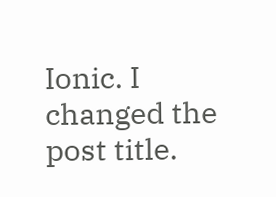Ionic. I changed the post title.